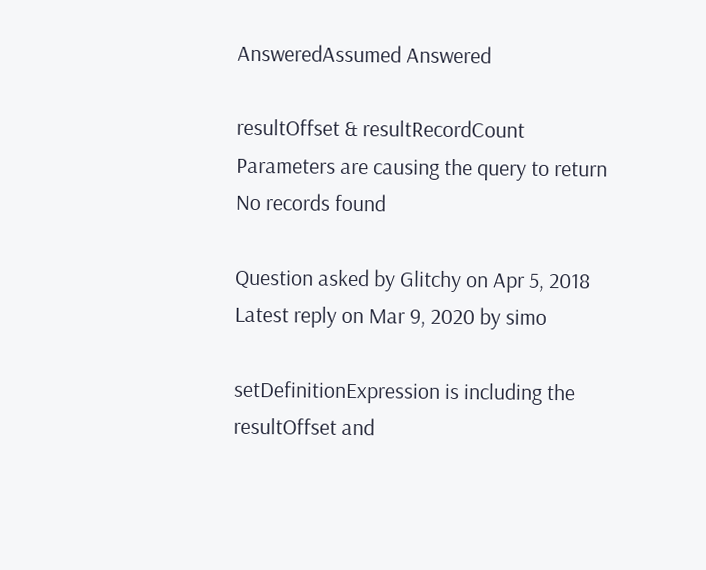AnsweredAssumed Answered

resultOffset & resultRecordCount Parameters are causing the query to return No records found

Question asked by Glitchy on Apr 5, 2018
Latest reply on Mar 9, 2020 by simo

setDefinitionExpression is including the resultOffset and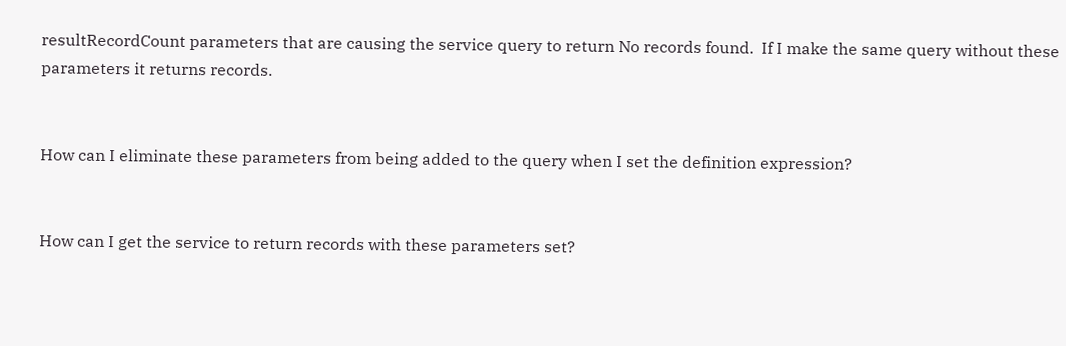resultRecordCount parameters that are causing the service query to return No records found.  If I make the same query without these parameters it returns records.


How can I eliminate these parameters from being added to the query when I set the definition expression?


How can I get the service to return records with these parameters set?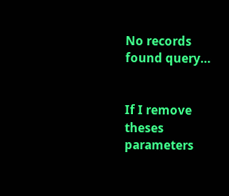No records found query…


If I remove theses parameters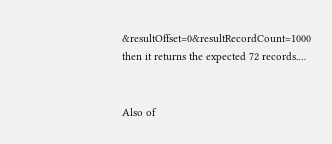&resultOffset=0&resultRecordCount=1000 then it returns the expected 72 records.…


Also of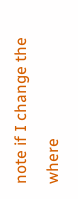note if I change the where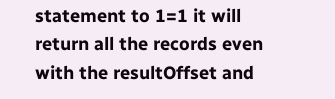statement to 1=1 it will return all the records even with the resultOffset and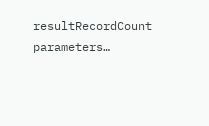resultRecordCount parameters…